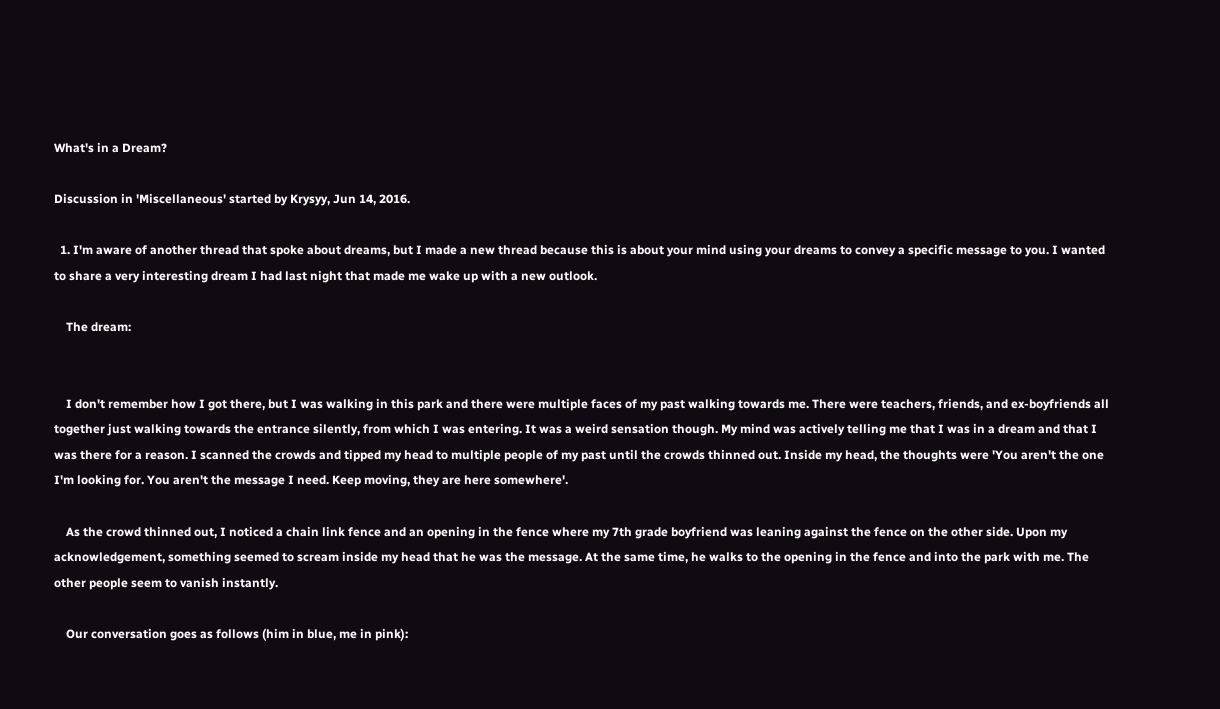What's in a Dream?

Discussion in 'Miscellaneous' started by Krysyy, Jun 14, 2016.

  1. I'm aware of another thread that spoke about dreams, but I made a new thread because this is about your mind using your dreams to convey a specific message to you. I wanted to share a very interesting dream I had last night that made me wake up with a new outlook.

    The dream:


    I don't remember how I got there, but I was walking in this park and there were multiple faces of my past walking towards me. There were teachers, friends, and ex-boyfriends all together just walking towards the entrance silently, from which I was entering. It was a weird sensation though. My mind was actively telling me that I was in a dream and that I was there for a reason. I scanned the crowds and tipped my head to multiple people of my past until the crowds thinned out. Inside my head, the thoughts were 'You aren't the one I'm looking for. You aren't the message I need. Keep moving, they are here somewhere'.

    As the crowd thinned out, I noticed a chain link fence and an opening in the fence where my 7th grade boyfriend was leaning against the fence on the other side. Upon my acknowledgement, something seemed to scream inside my head that he was the message. At the same time, he walks to the opening in the fence and into the park with me. The other people seem to vanish instantly.

    Our conversation goes as follows (him in blue, me in pink):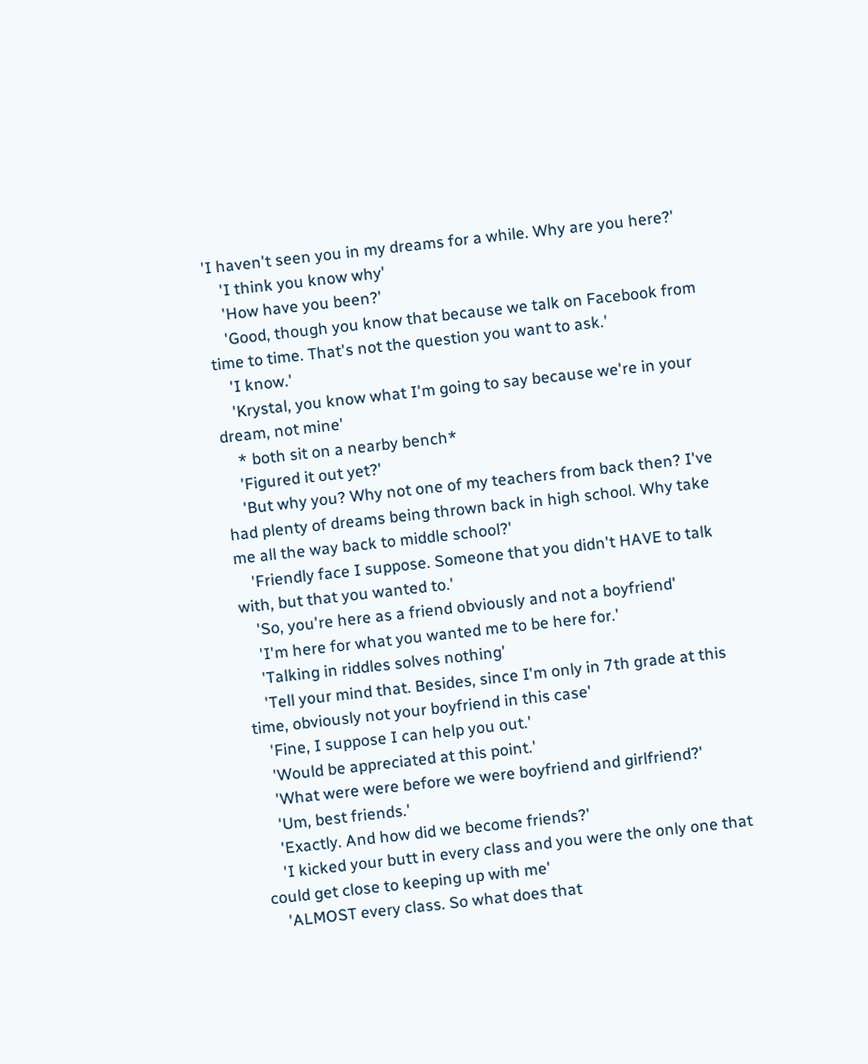'I haven't seen you in my dreams for a while. Why are you here?'
    'I think you know why'
    'How have you been?'
    'Good, though you know that because we talk on Facebook from time to time. That's not the question you want to ask.'
    'I know.'
    'Krystal, you know what I'm going to say because we're in your dream, not mine'
    * both sit on a nearby bench*
    'Figured it out yet?'
    'But why you? Why not one of my teachers from back then? I've had plenty of dreams being thrown back in high school. Why take me all the way back to middle school?'
    'Friendly face I suppose. Someone that you didn't HAVE to talk with, but that you wanted to.'
    'So, you're here as a friend obviously and not a boyfriend'
    'I'm here for what you wanted me to be here for.'
    'Talking in riddles solves nothing'
    'Tell your mind that. Besides, since I'm only in 7th grade at this time, obviously not your boyfriend in this case'
    'Fine, I suppose I can help you out.'
    'Would be appreciated at this point.'
    'What were were before we were boyfriend and girlfriend?'
    'Um, best friends.'
    'Exactly. And how did we become friends?'
    'I kicked your butt in every class and you were the only one that could get close to keeping up with me'
    'ALMOST every class. So what does that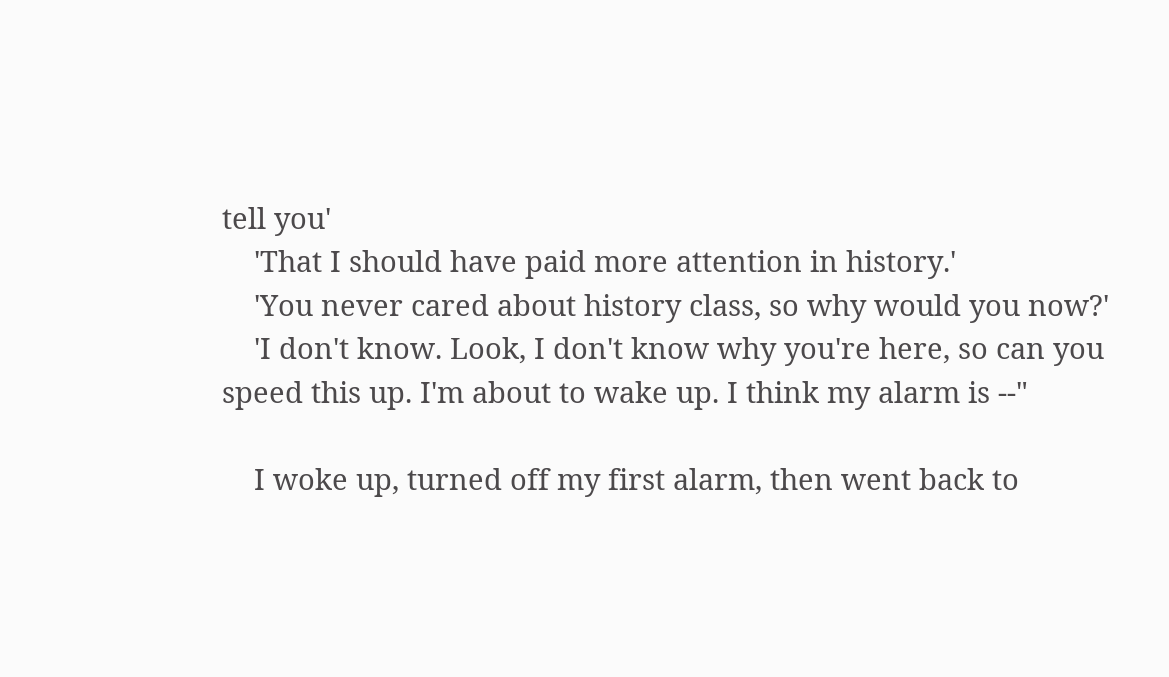tell you'
    'That I should have paid more attention in history.'
    'You never cared about history class, so why would you now?'
    'I don't know. Look, I don't know why you're here, so can you speed this up. I'm about to wake up. I think my alarm is --"

    I woke up, turned off my first alarm, then went back to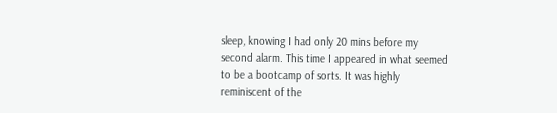sleep, knowing I had only 20 mins before my second alarm. This time I appeared in what seemed to be a bootcamp of sorts. It was highly reminiscent of the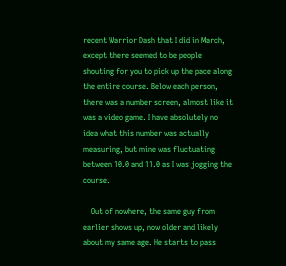recent Warrior Dash that I did in March, except there seemed to be people shouting for you to pick up the pace along the entire course. Below each person, there was a number screen, almost like it was a video game. I have absolutely no idea what this number was actually measuring, but mine was fluctuating between 10.0 and 11.0 as I was jogging the course.

    Out of nowhere, the same guy from earlier shows up, now older and likely about my same age. He starts to pass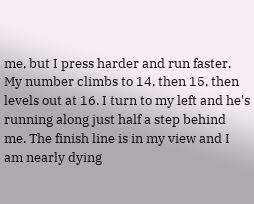me, but I press harder and run faster. My number climbs to 14, then 15, then levels out at 16. I turn to my left and he's running along just half a step behind me. The finish line is in my view and I am nearly dying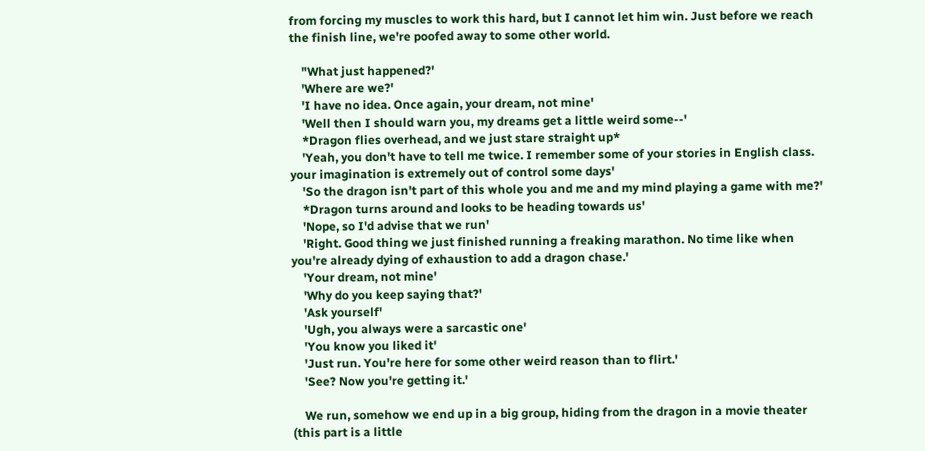from forcing my muscles to work this hard, but I cannot let him win. Just before we reach the finish line, we're poofed away to some other world.

    "What just happened?'
    'Where are we?'
    'I have no idea. Once again, your dream, not mine'
    'Well then I should warn you, my dreams get a little weird some--'
    *Dragon flies overhead, and we just stare straight up*
    'Yeah, you don't have to tell me twice. I remember some of your stories in English class. your imagination is extremely out of control some days'
    'So the dragon isn't part of this whole you and me and my mind playing a game with me?'
    *Dragon turns around and looks to be heading towards us'
    'Nope, so I'd advise that we run'
    'Right. Good thing we just finished running a freaking marathon. No time like when you're already dying of exhaustion to add a dragon chase.'
    'Your dream, not mine'
    'Why do you keep saying that?'
    'Ask yourself'
    'Ugh, you always were a sarcastic one'
    'You know you liked it'
    'Just run. You're here for some other weird reason than to flirt.'
    'See? Now you're getting it.'

    We run, somehow we end up in a big group, hiding from the dragon in a movie theater (this part is a little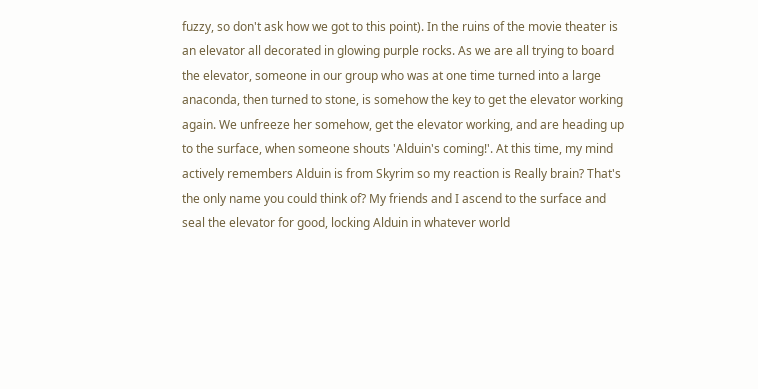fuzzy, so don't ask how we got to this point). In the ruins of the movie theater is an elevator all decorated in glowing purple rocks. As we are all trying to board the elevator, someone in our group who was at one time turned into a large anaconda, then turned to stone, is somehow the key to get the elevator working again. We unfreeze her somehow, get the elevator working, and are heading up to the surface, when someone shouts 'Alduin's coming!'. At this time, my mind actively remembers Alduin is from Skyrim so my reaction is Really brain? That's the only name you could think of? My friends and I ascend to the surface and seal the elevator for good, locking Alduin in whatever world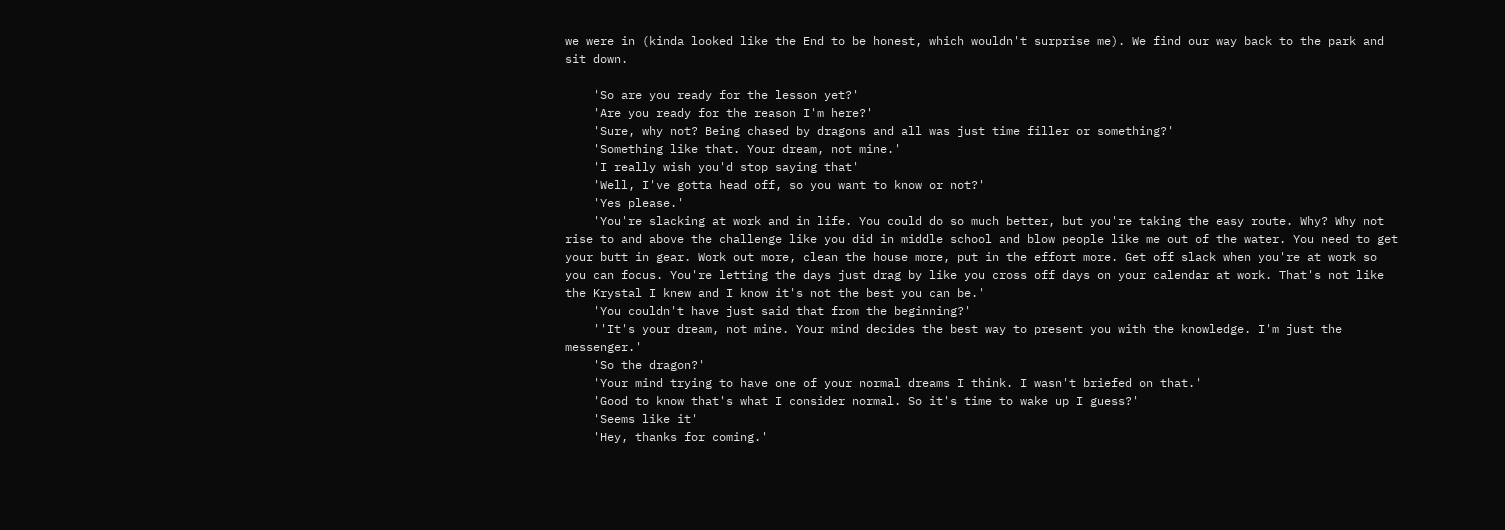we were in (kinda looked like the End to be honest, which wouldn't surprise me). We find our way back to the park and sit down.

    'So are you ready for the lesson yet?'
    'Are you ready for the reason I'm here?'
    'Sure, why not? Being chased by dragons and all was just time filler or something?'
    'Something like that. Your dream, not mine.'
    'I really wish you'd stop saying that'
    'Well, I've gotta head off, so you want to know or not?'
    'Yes please.'
    'You're slacking at work and in life. You could do so much better, but you're taking the easy route. Why? Why not rise to and above the challenge like you did in middle school and blow people like me out of the water. You need to get your butt in gear. Work out more, clean the house more, put in the effort more. Get off slack when you're at work so you can focus. You're letting the days just drag by like you cross off days on your calendar at work. That's not like the Krystal I knew and I know it's not the best you can be.'
    'You couldn't have just said that from the beginning?'
    ''It's your dream, not mine. Your mind decides the best way to present you with the knowledge. I'm just the messenger.'
    'So the dragon?'
    'Your mind trying to have one of your normal dreams I think. I wasn't briefed on that.'
    'Good to know that's what I consider normal. So it's time to wake up I guess?'
    'Seems like it'
    'Hey, thanks for coming.'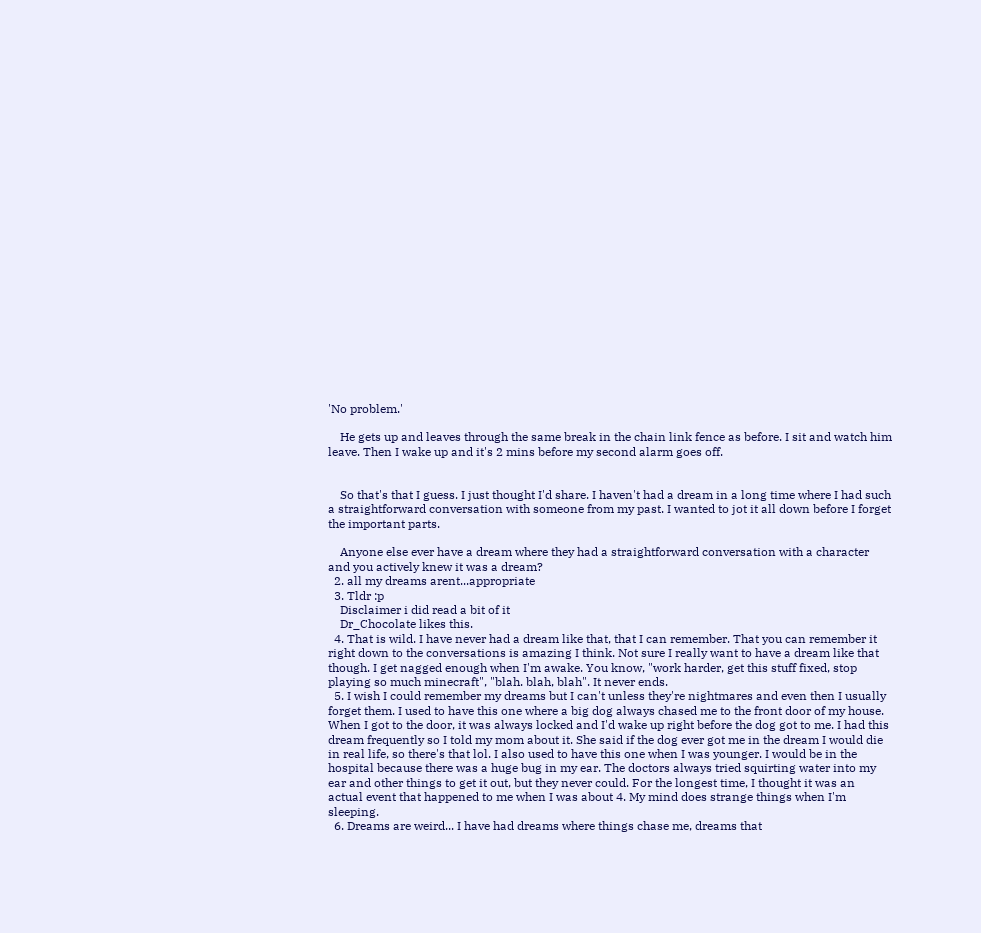'No problem.'

    He gets up and leaves through the same break in the chain link fence as before. I sit and watch him leave. Then I wake up and it's 2 mins before my second alarm goes off.


    So that's that I guess. I just thought I'd share. I haven't had a dream in a long time where I had such a straightforward conversation with someone from my past. I wanted to jot it all down before I forget the important parts.

    Anyone else ever have a dream where they had a straightforward conversation with a character and you actively knew it was a dream?
  2. all my dreams arent...appropriate
  3. Tldr :p
    Disclaimer i did read a bit of it
    Dr_Chocolate likes this.
  4. That is wild. I have never had a dream like that, that I can remember. That you can remember it right down to the conversations is amazing I think. Not sure I really want to have a dream like that though. I get nagged enough when I'm awake. You know, "work harder, get this stuff fixed, stop playing so much minecraft", "blah. blah, blah". It never ends.
  5. I wish I could remember my dreams but I can't unless they're nightmares and even then I usually forget them. I used to have this one where a big dog always chased me to the front door of my house. When I got to the door, it was always locked and I'd wake up right before the dog got to me. I had this dream frequently so I told my mom about it. She said if the dog ever got me in the dream I would die in real life, so there's that lol. I also used to have this one when I was younger. I would be in the hospital because there was a huge bug in my ear. The doctors always tried squirting water into my ear and other things to get it out, but they never could. For the longest time, I thought it was an actual event that happened to me when I was about 4. My mind does strange things when I'm sleeping.
  6. Dreams are weird... I have had dreams where things chase me, dreams that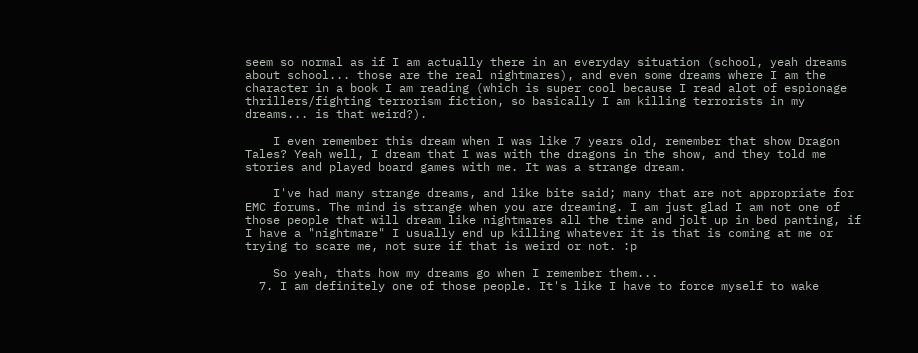seem so normal as if I am actually there in an everyday situation (school, yeah dreams about school... those are the real nightmares), and even some dreams where I am the character in a book I am reading (which is super cool because I read alot of espionage thrillers/fighting terrorism fiction, so basically I am killing terrorists in my dreams... is that weird?).

    I even remember this dream when I was like 7 years old, remember that show Dragon Tales? Yeah well, I dream that I was with the dragons in the show, and they told me stories and played board games with me. It was a strange dream.

    I've had many strange dreams, and like bite said; many that are not appropriate for EMC forums. The mind is strange when you are dreaming. I am just glad I am not one of those people that will dream like nightmares all the time and jolt up in bed panting, if I have a "nightmare" I usually end up killing whatever it is that is coming at me or trying to scare me, not sure if that is weird or not. :p

    So yeah, thats how my dreams go when I remember them...
  7. I am definitely one of those people. It's like I have to force myself to wake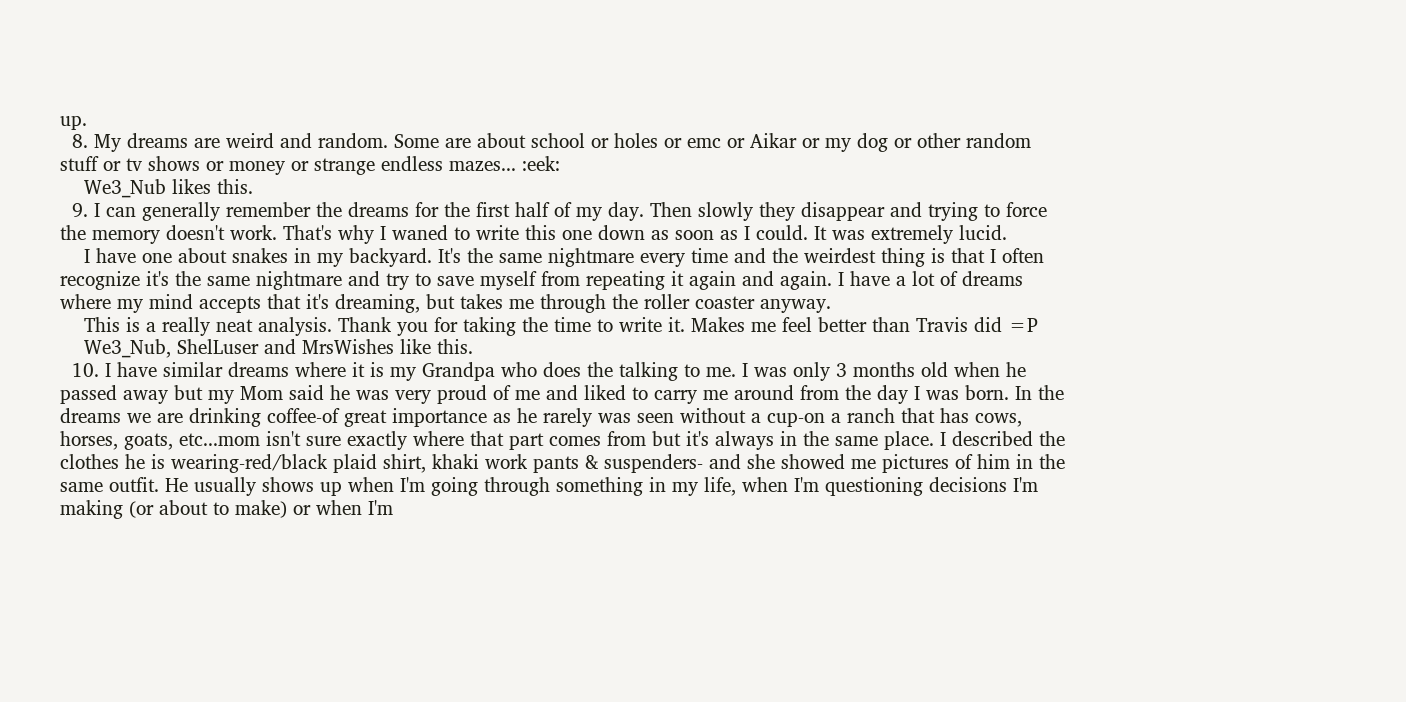up.
  8. My dreams are weird and random. Some are about school or holes or emc or Aikar or my dog or other random stuff or tv shows or money or strange endless mazes... :eek:
    We3_Nub likes this.
  9. I can generally remember the dreams for the first half of my day. Then slowly they disappear and trying to force the memory doesn't work. That's why I waned to write this one down as soon as I could. It was extremely lucid.
    I have one about snakes in my backyard. It's the same nightmare every time and the weirdest thing is that I often recognize it's the same nightmare and try to save myself from repeating it again and again. I have a lot of dreams where my mind accepts that it's dreaming, but takes me through the roller coaster anyway.
    This is a really neat analysis. Thank you for taking the time to write it. Makes me feel better than Travis did =P
    We3_Nub, ShelLuser and MrsWishes like this.
  10. I have similar dreams where it is my Grandpa who does the talking to me. I was only 3 months old when he passed away but my Mom said he was very proud of me and liked to carry me around from the day I was born. In the dreams we are drinking coffee-of great importance as he rarely was seen without a cup-on a ranch that has cows, horses, goats, etc...mom isn't sure exactly where that part comes from but it's always in the same place. I described the clothes he is wearing-red/black plaid shirt, khaki work pants & suspenders- and she showed me pictures of him in the same outfit. He usually shows up when I'm going through something in my life, when I'm questioning decisions I'm making (or about to make) or when I'm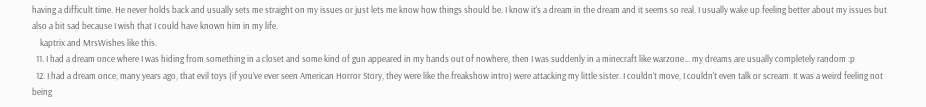having a difficult time. He never holds back and usually sets me straight on my issues or just lets me know how things should be. I know it's a dream in the dream and it seems so real. I usually wake up feeling better about my issues but also a bit sad because I wish that I could have known him in my life.
    kaptrix and MrsWishes like this.
  11. I had a dream once where I was hiding from something in a closet and some kind of gun appeared in my hands out of nowhere, then I was suddenly in a minecraft like warzone... my dreams are usually completely random :p
  12. I had a dream once, many years ago, that evil toys (if you've ever seen American Horror Story, they were like the freakshow intro) were attacking my little sister. I couldn't move, I couldn't even talk or scream. It was a weird feeling not being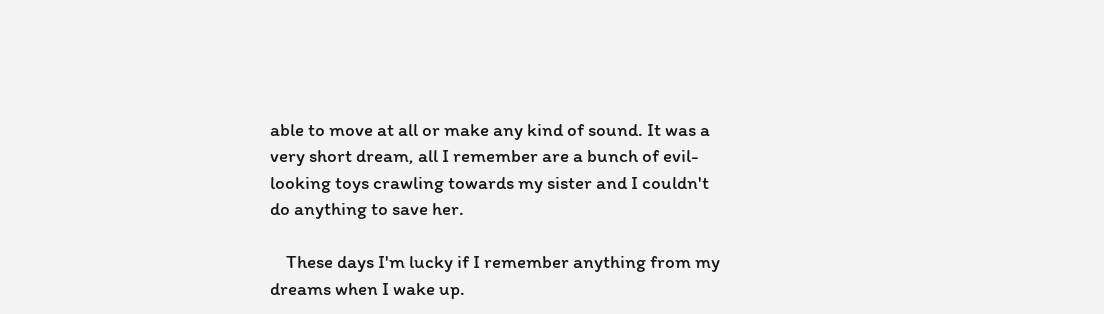able to move at all or make any kind of sound. It was a very short dream, all I remember are a bunch of evil-looking toys crawling towards my sister and I couldn't do anything to save her.

    These days I'm lucky if I remember anything from my dreams when I wake up.